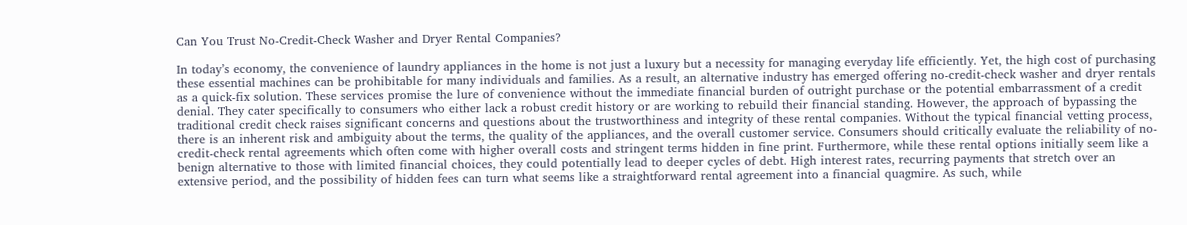Can You Trust No-Credit-Check Washer and Dryer Rental Companies?

In today’s economy, the convenience of laundry appliances in the home is not just a luxury but a necessity for managing everyday life efficiently. Yet, the high cost of purchasing these essential machines can be prohibitable for many individuals and families. As a result, an alternative industry has emerged offering no-credit-check washer and dryer rentals as a quick-fix solution. These services promise the lure of convenience without the immediate financial burden of outright purchase or the potential embarrassment of a credit denial. They cater specifically to consumers who either lack a robust credit history or are working to rebuild their financial standing. However, the approach of bypassing the traditional credit check raises significant concerns and questions about the trustworthiness and integrity of these rental companies. Without the typical financial vetting process, there is an inherent risk and ambiguity about the terms, the quality of the appliances, and the overall customer service. Consumers should critically evaluate the reliability of no-credit-check rental agreements which often come with higher overall costs and stringent terms hidden in fine print. Furthermore, while these rental options initially seem like a benign alternative to those with limited financial choices, they could potentially lead to deeper cycles of debt. High interest rates, recurring payments that stretch over an extensive period, and the possibility of hidden fees can turn what seems like a straightforward rental agreement into a financial quagmire. As such, while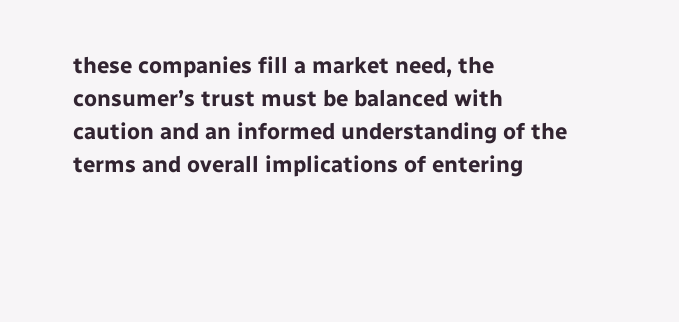these companies fill a market need, the consumer’s trust must be balanced with caution and an informed understanding of the terms and overall implications of entering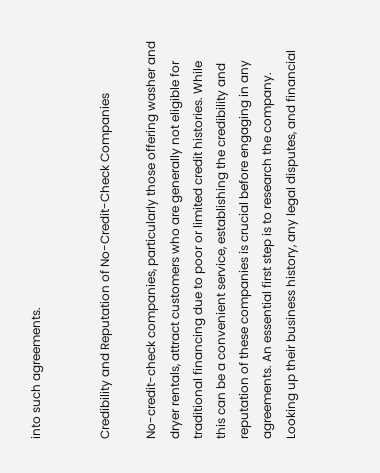into such agreements.


Credibility and Reputation of No-Credit-Check Companies

No-credit-check companies, particularly those offering washer and dryer rentals, attract customers who are generally not eligible for traditional financing due to poor or limited credit histories. While this can be a convenient service, establishing the credibility and reputation of these companies is crucial before engaging in any agreements. An essential first step is to research the company. Looking up their business history, any legal disputes, and financial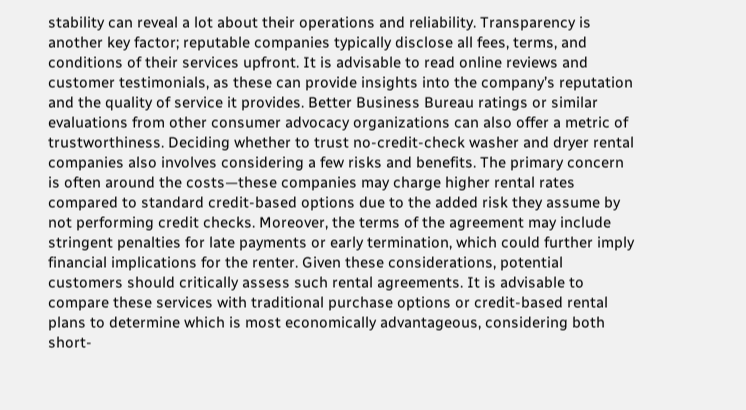stability can reveal a lot about their operations and reliability. Transparency is another key factor; reputable companies typically disclose all fees, terms, and conditions of their services upfront. It is advisable to read online reviews and customer testimonials, as these can provide insights into the company’s reputation and the quality of service it provides. Better Business Bureau ratings or similar evaluations from other consumer advocacy organizations can also offer a metric of trustworthiness. Deciding whether to trust no-credit-check washer and dryer rental companies also involves considering a few risks and benefits. The primary concern is often around the costs—these companies may charge higher rental rates compared to standard credit-based options due to the added risk they assume by not performing credit checks. Moreover, the terms of the agreement may include stringent penalties for late payments or early termination, which could further imply financial implications for the renter. Given these considerations, potential customers should critically assess such rental agreements. It is advisable to compare these services with traditional purchase options or credit-based rental plans to determine which is most economically advantageous, considering both short-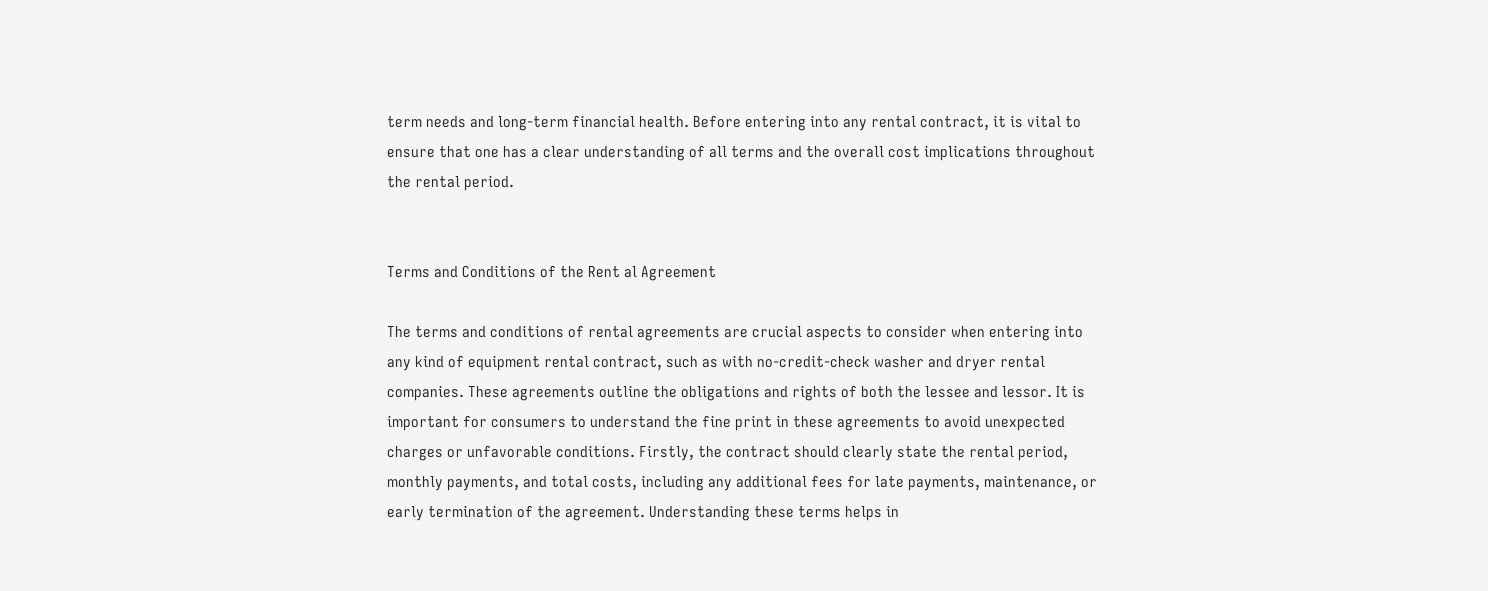term needs and long-term financial health. Before entering into any rental contract, it is vital to ensure that one has a clear understanding of all terms and the overall cost implications throughout the rental period.


Terms and Conditions of the Rent al Agreement

The terms and conditions of rental agreements are crucial aspects to consider when entering into any kind of equipment rental contract, such as with no-credit-check washer and dryer rental companies. These agreements outline the obligations and rights of both the lessee and lessor. It is important for consumers to understand the fine print in these agreements to avoid unexpected charges or unfavorable conditions. Firstly, the contract should clearly state the rental period, monthly payments, and total costs, including any additional fees for late payments, maintenance, or early termination of the agreement. Understanding these terms helps in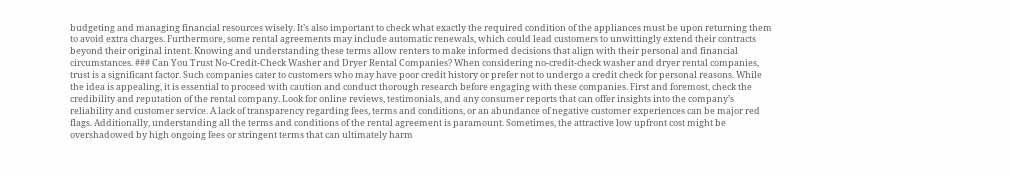budgeting and managing financial resources wisely. It’s also important to check what exactly the required condition of the appliances must be upon returning them to avoid extra charges. Furthermore, some rental agreements may include automatic renewals, which could lead customers to unwittingly extend their contracts beyond their original intent. Knowing and understanding these terms allow renters to make informed decisions that align with their personal and financial circumstances. ### Can You Trust No-Credit-Check Washer and Dryer Rental Companies? When considering no-credit-check washer and dryer rental companies, trust is a significant factor. Such companies cater to customers who may have poor credit history or prefer not to undergo a credit check for personal reasons. While the idea is appealing, it is essential to proceed with caution and conduct thorough research before engaging with these companies. First and foremost, check the credibility and reputation of the rental company. Look for online reviews, testimonials, and any consumer reports that can offer insights into the company’s reliability and customer service. A lack of transparency regarding fees, terms and conditions, or an abundance of negative customer experiences can be major red flags. Additionally, understanding all the terms and conditions of the rental agreement is paramount. Sometimes, the attractive low upfront cost might be overshadowed by high ongoing fees or stringent terms that can ultimately harm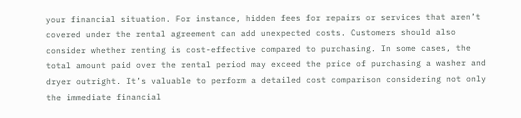your financial situation. For instance, hidden fees for repairs or services that aren’t covered under the rental agreement can add unexpected costs. Customers should also consider whether renting is cost-effective compared to purchasing. In some cases, the total amount paid over the rental period may exceed the price of purchasing a washer and dryer outright. It’s valuable to perform a detailed cost comparison considering not only the immediate financial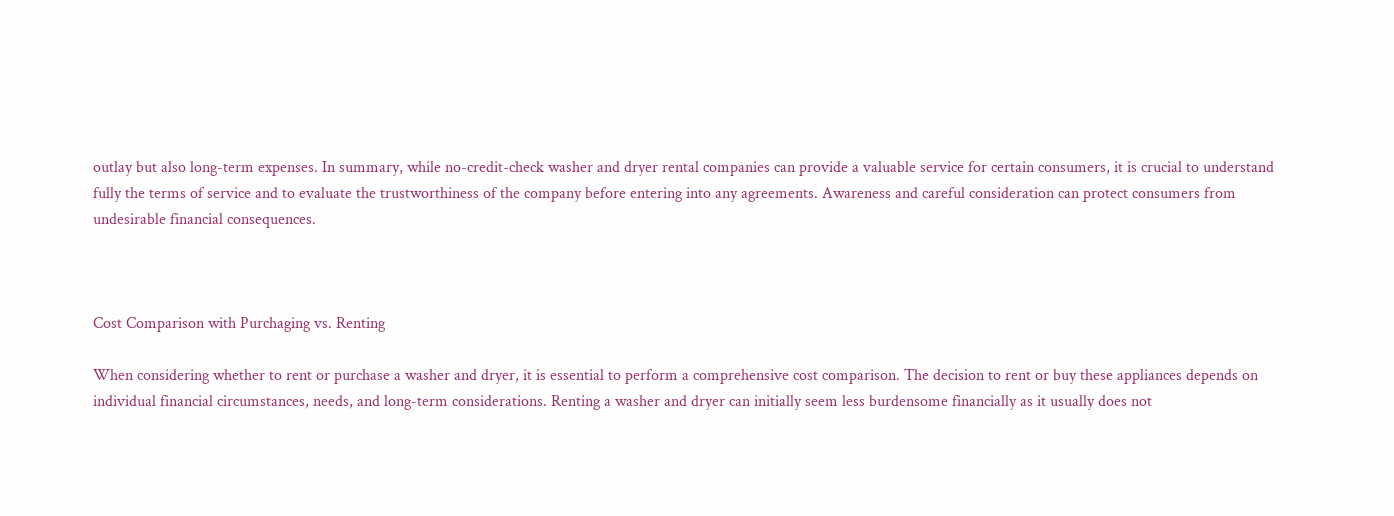outlay but also long-term expenses. In summary, while no-credit-check washer and dryer rental companies can provide a valuable service for certain consumers, it is crucial to understand fully the terms of service and to evaluate the trustworthiness of the company before entering into any agreements. Awareness and careful consideration can protect consumers from undesirable financial consequences.



Cost Comparison with Purchaging vs. Renting

When considering whether to rent or purchase a washer and dryer, it is essential to perform a comprehensive cost comparison. The decision to rent or buy these appliances depends on individual financial circumstances, needs, and long-term considerations. Renting a washer and dryer can initially seem less burdensome financially as it usually does not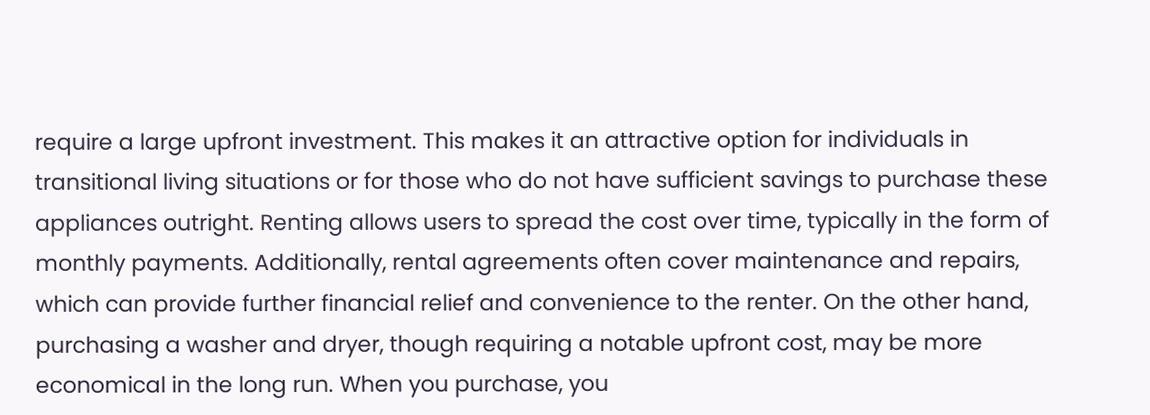require a large upfront investment. This makes it an attractive option for individuals in transitional living situations or for those who do not have sufficient savings to purchase these appliances outright. Renting allows users to spread the cost over time, typically in the form of monthly payments. Additionally, rental agreements often cover maintenance and repairs, which can provide further financial relief and convenience to the renter. On the other hand, purchasing a washer and dryer, though requiring a notable upfront cost, may be more economical in the long run. When you purchase, you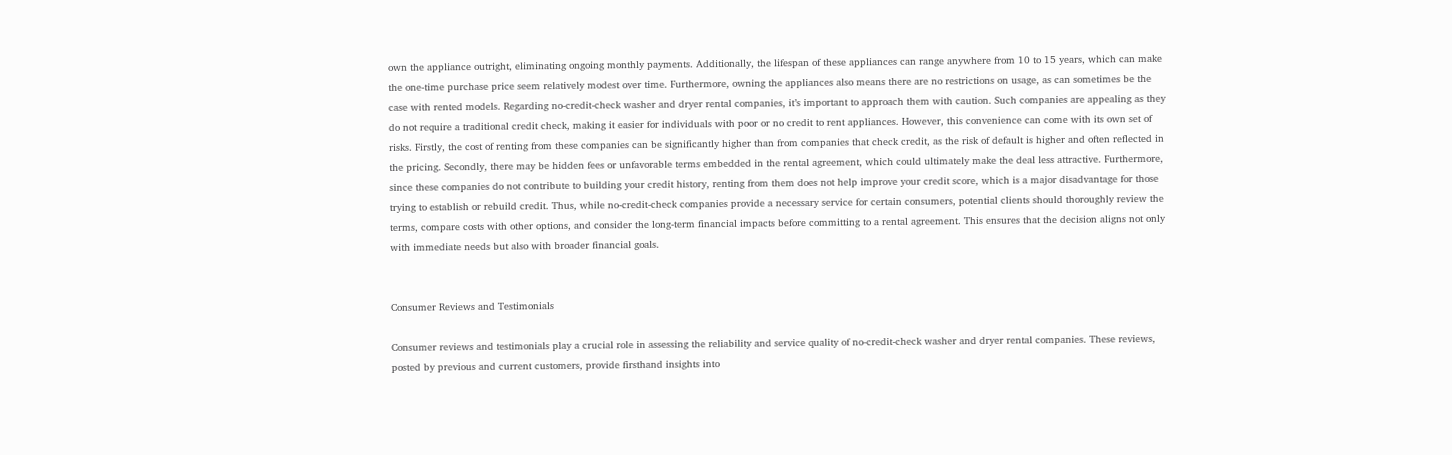own the appliance outright, eliminating ongoing monthly payments. Additionally, the lifespan of these appliances can range anywhere from 10 to 15 years, which can make the one-time purchase price seem relatively modest over time. Furthermore, owning the appliances also means there are no restrictions on usage, as can sometimes be the case with rented models. Regarding no-credit-check washer and dryer rental companies, it’s important to approach them with caution. Such companies are appealing as they do not require a traditional credit check, making it easier for individuals with poor or no credit to rent appliances. However, this convenience can come with its own set of risks. Firstly, the cost of renting from these companies can be significantly higher than from companies that check credit, as the risk of default is higher and often reflected in the pricing. Secondly, there may be hidden fees or unfavorable terms embedded in the rental agreement, which could ultimately make the deal less attractive. Furthermore, since these companies do not contribute to building your credit history, renting from them does not help improve your credit score, which is a major disadvantage for those trying to establish or rebuild credit. Thus, while no-credit-check companies provide a necessary service for certain consumers, potential clients should thoroughly review the terms, compare costs with other options, and consider the long-term financial impacts before committing to a rental agreement. This ensures that the decision aligns not only with immediate needs but also with broader financial goals.


Consumer Reviews and Testimonials

Consumer reviews and testimonials play a crucial role in assessing the reliability and service quality of no-credit-check washer and dryer rental companies. These reviews, posted by previous and current customers, provide firsthand insights into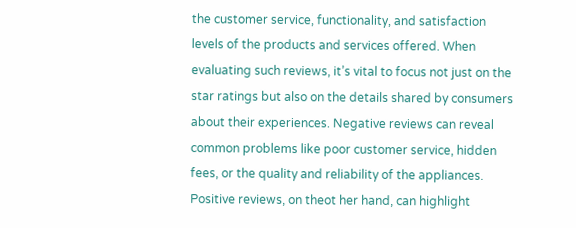the customer service, functionality, and satisfaction levels of the products and services offered. When evaluating such reviews, it’s vital to focus not just on the star ratings but also on the details shared by consumers about their experiences. Negative reviews can reveal common problems like poor customer service, hidden fees, or the quality and reliability of the appliances. Positive reviews, on theot her hand, can highlight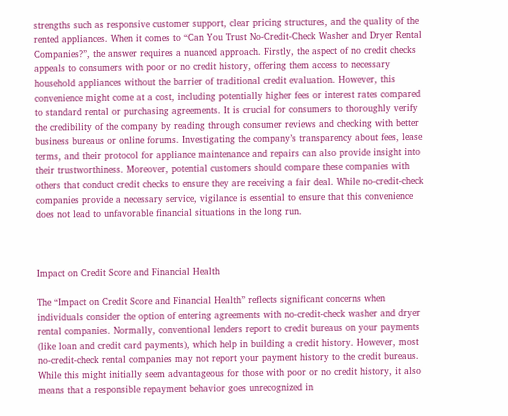strengths such as responsive customer support, clear pricing structures, and the quality of the rented appliances. When it comes to “Can You Trust No-Credit-Check Washer and Dryer Rental Companies?”, the answer requires a nuanced approach. Firstly, the aspect of no credit checks appeals to consumers with poor or no credit history, offering them access to necessary household appliances without the barrier of traditional credit evaluation. However, this convenience might come at a cost, including potentially higher fees or interest rates compared to standard rental or purchasing agreements. It is crucial for consumers to thoroughly verify the credibility of the company by reading through consumer reviews and checking with better business bureaus or online forums. Investigating the company’s transparency about fees, lease terms, and their protocol for appliance maintenance and repairs can also provide insight into their trustworthiness. Moreover, potential customers should compare these companies with others that conduct credit checks to ensure they are receiving a fair deal. While no-credit-check companies provide a necessary service, vigilance is essential to ensure that this convenience does not lead to unfavorable financial situations in the long run.



Impact on Credit Score and Financial Health

The “Impact on Credit Score and Financial Health” reflects significant concerns when individuals consider the option of entering agreements with no-credit-check washer and dryer rental companies. Normally, conventional lenders report to credit bureaus on your payments (like loan and credit card payments), which help in building a credit history. However, most no-credit-check rental companies may not report your payment history to the credit bureaus. While this might initially seem advantageous for those with poor or no credit history, it also means that a responsible repayment behavior goes unrecognized in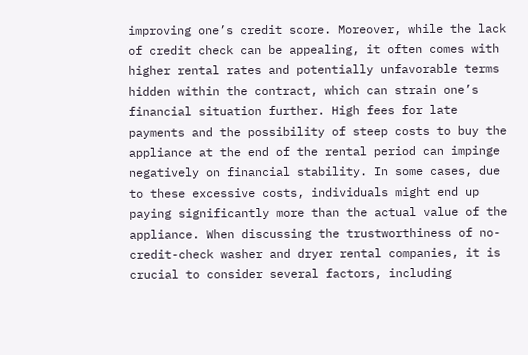improving one’s credit score. Moreover, while the lack of credit check can be appealing, it often comes with higher rental rates and potentially unfavorable terms hidden within the contract, which can strain one’s financial situation further. High fees for late payments and the possibility of steep costs to buy the appliance at the end of the rental period can impinge negatively on financial stability. In some cases, due to these excessive costs, individuals might end up paying significantly more than the actual value of the appliance. When discussing the trustworthiness of no-credit-check washer and dryer rental companies, it is crucial to consider several factors, including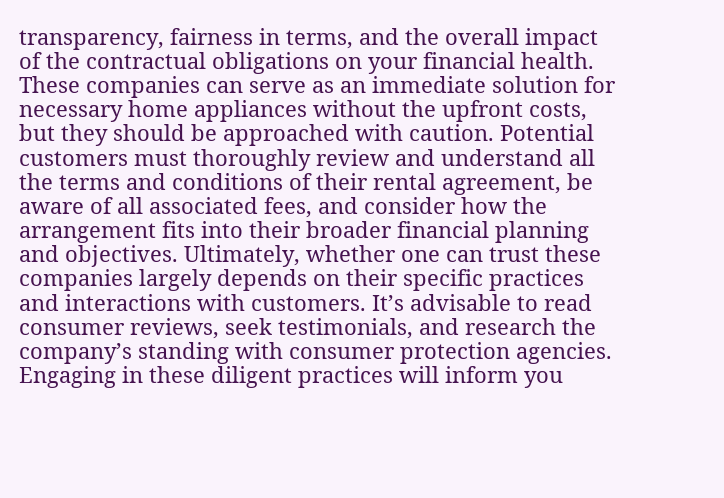transparency, fairness in terms, and the overall impact of the contractual obligations on your financial health. These companies can serve as an immediate solution for necessary home appliances without the upfront costs, but they should be approached with caution. Potential customers must thoroughly review and understand all the terms and conditions of their rental agreement, be aware of all associated fees, and consider how the arrangement fits into their broader financial planning and objectives. Ultimately, whether one can trust these companies largely depends on their specific practices and interactions with customers. It’s advisable to read consumer reviews, seek testimonials, and research the company’s standing with consumer protection agencies. Engaging in these diligent practices will inform you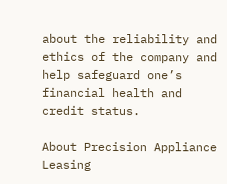about the reliability and ethics of the company and help safeguard one’s financial health and credit status.

About Precision Appliance Leasing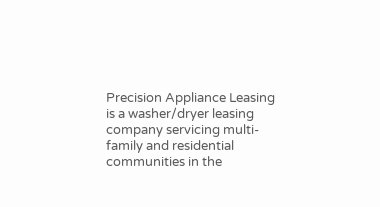Precision Appliance Leasing is a washer/dryer leasing company servicing multi-family and residential communities in the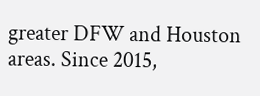greater DFW and Houston areas. Since 2015,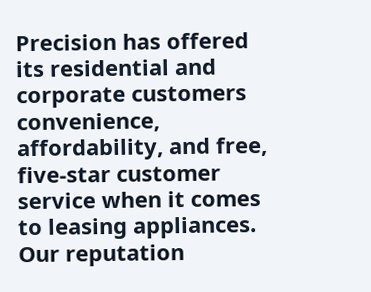Precision has offered its residential and corporate customers convenience, affordability, and free, five-star customer service when it comes to leasing appliances. Our reputation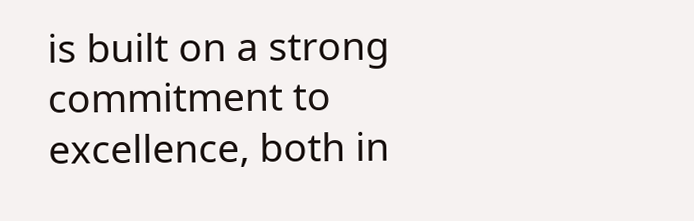is built on a strong commitment to excellence, both in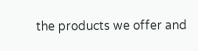the products we offer and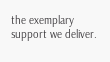the exemplary support we deliver.